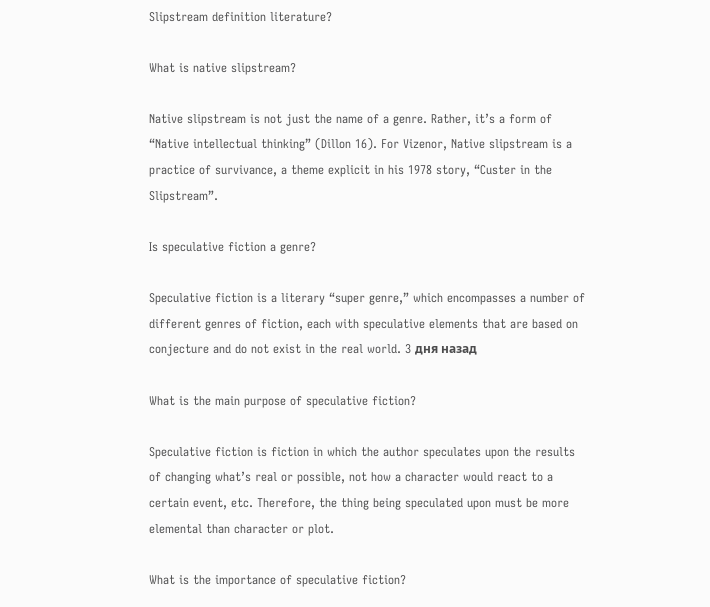Slipstream definition literature?

What is native slipstream?

Native slipstream is not just the name of a genre. Rather, it’s a form of “Native intellectual thinking” (Dillon 16). For Vizenor, Native slipstream is a practice of survivance, a theme explicit in his 1978 story, “Custer in the Slipstream”.

Is speculative fiction a genre?

Speculative fiction is a literary “super genre,” which encompasses a number of different genres of fiction, each with speculative elements that are based on conjecture and do not exist in the real world. 3 дня назад

What is the main purpose of speculative fiction?

Speculative fiction is fiction in which the author speculates upon the results of changing what’s real or possible, not how a character would react to a certain event, etc. Therefore, the thing being speculated upon must be more elemental than character or plot.

What is the importance of speculative fiction?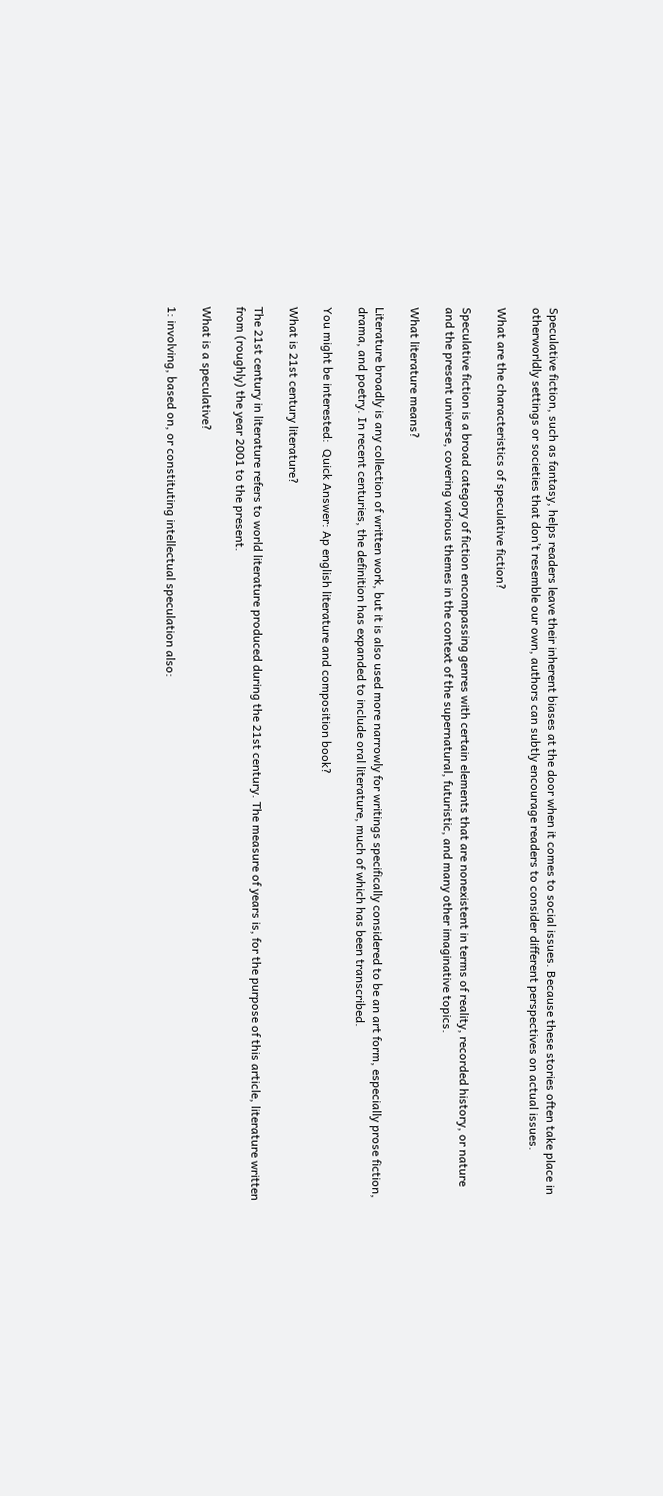Speculative fiction, such as fantasy, helps readers leave their inherent biases at the door when it comes to social issues. Because these stories often take place in otherworldly settings or societies that don’t resemble our own, authors can subtly encourage readers to consider different perspectives on actual issues.

What are the characteristics of speculative fiction?

Speculative fiction is a broad category of fiction encompassing genres with certain elements that are nonexistent in terms of reality, recorded history, or nature and the present universe, covering various themes in the context of the supernatural, futuristic, and many other imaginative topics.

What literature means?

Literature broadly is any collection of written work, but it is also used more narrowly for writings specifically considered to be an art form, especially prose fiction, drama, and poetry. In recent centuries, the definition has expanded to include oral literature, much of which has been transcribed.

You might be interested:  Quick Answer: Ap english literature and composition book?

What is 21st century literature?

The 21st century in literature refers to world literature produced during the 21st century. The measure of years is, for the purpose of this article, literature written from (roughly) the year 2001 to the present.

What is a speculative?

1: involving, based on, or constituting intellectual speculation also: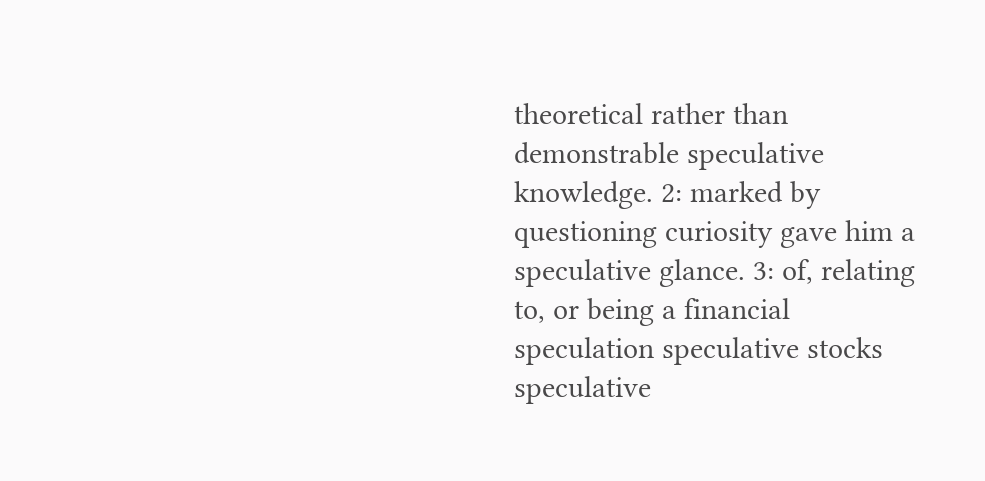theoretical rather than demonstrable speculative knowledge. 2: marked by questioning curiosity gave him a speculative glance. 3: of, relating to, or being a financial speculation speculative stocks speculative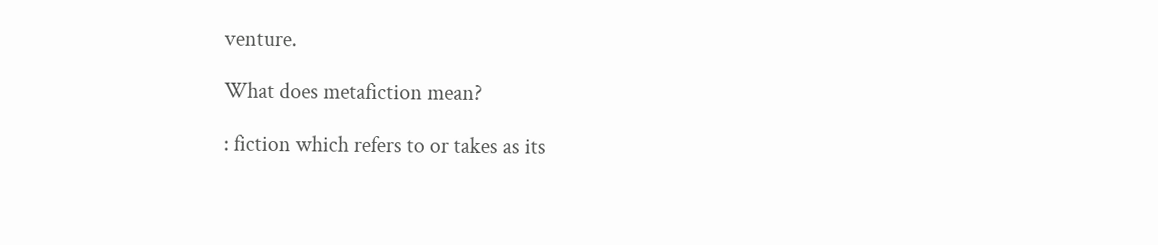venture.

What does metafiction mean?

: fiction which refers to or takes as its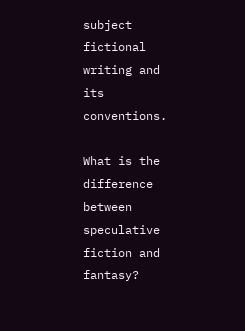subject fictional writing and its conventions.

What is the difference between speculative fiction and fantasy?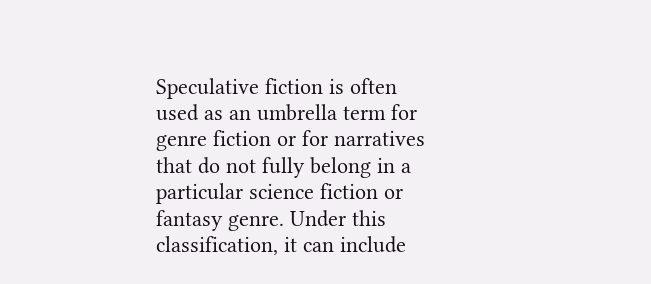Speculative fiction is often used as an umbrella term for genre fiction or for narratives that do not fully belong in a particular science fiction or fantasy genre. Under this classification, it can include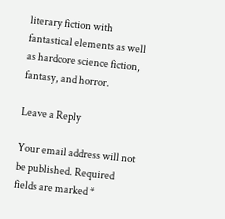literary fiction with fantastical elements as well as hardcore science fiction, fantasy, and horror.

Leave a Reply

Your email address will not be published. Required fields are marked *